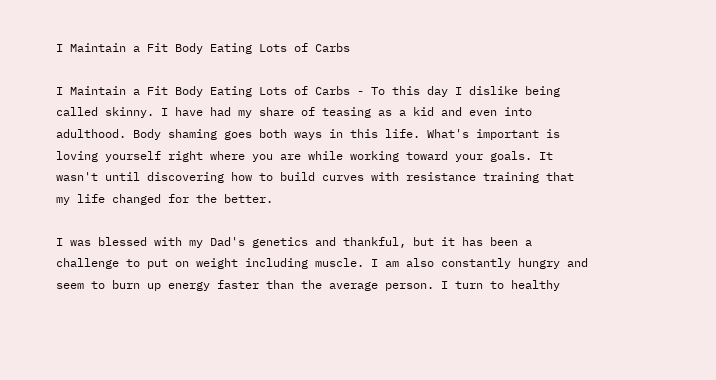I Maintain a Fit Body Eating Lots of Carbs

I Maintain a Fit Body Eating Lots of Carbs - To this day I dislike being called skinny. I have had my share of teasing as a kid and even into adulthood. Body shaming goes both ways in this life. What's important is loving yourself right where you are while working toward your goals. It wasn't until discovering how to build curves with resistance training that my life changed for the better.

I was blessed with my Dad's genetics and thankful, but it has been a challenge to put on weight including muscle. I am also constantly hungry and seem to burn up energy faster than the average person. I turn to healthy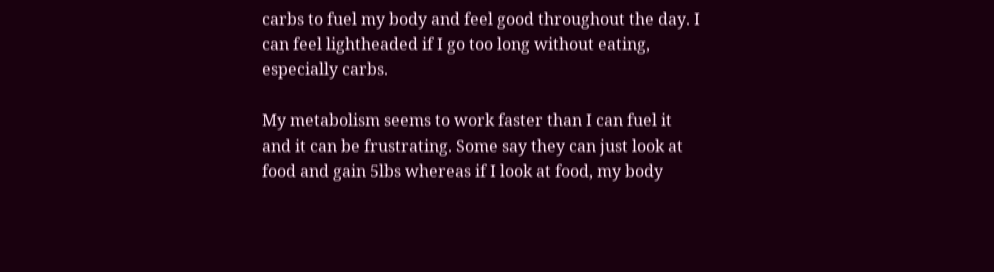carbs to fuel my body and feel good throughout the day. I can feel lightheaded if I go too long without eating, especially carbs.

My metabolism seems to work faster than I can fuel it and it can be frustrating. Some say they can just look at food and gain 5lbs whereas if I look at food, my body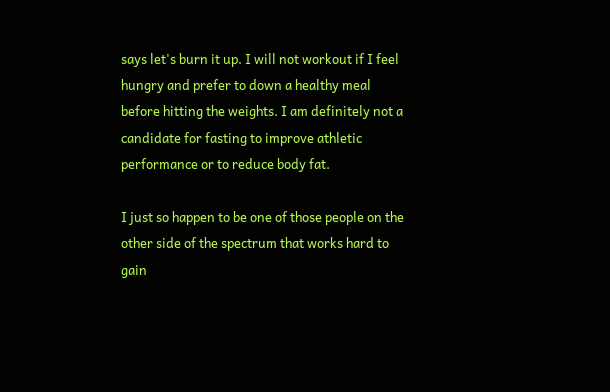says let's burn it up. I will not workout if I feel hungry and prefer to down a healthy meal before hitting the weights. I am definitely not a candidate for fasting to improve athletic performance or to reduce body fat.

I just so happen to be one of those people on the other side of the spectrum that works hard to gain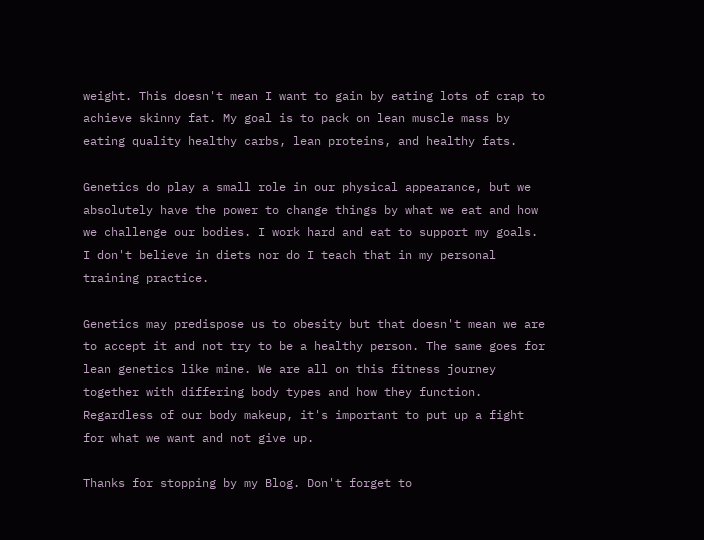weight. This doesn't mean I want to gain by eating lots of crap to achieve skinny fat. My goal is to pack on lean muscle mass by eating quality healthy carbs, lean proteins, and healthy fats.

Genetics do play a small role in our physical appearance, but we absolutely have the power to change things by what we eat and how we challenge our bodies. I work hard and eat to support my goals. I don't believe in diets nor do I teach that in my personal training practice.

Genetics may predispose us to obesity but that doesn't mean we are to accept it and not try to be a healthy person. The same goes for lean genetics like mine. We are all on this fitness journey together with differing body types and how they function. Regardless of our body makeup, it's important to put up a fight for what we want and not give up.

Thanks for stopping by my Blog. Don't forget to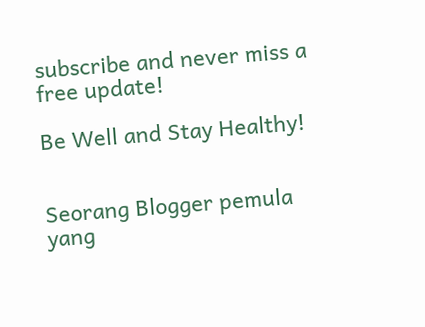subscribe and never miss a free update!

Be Well and Stay Healthy!


Seorang Blogger pemula yang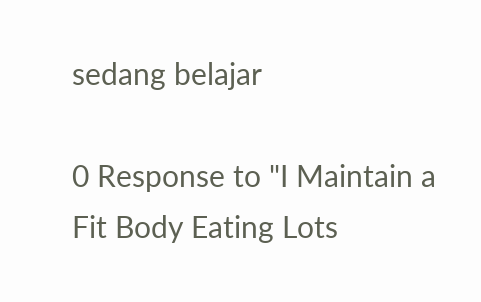sedang belajar

0 Response to "I Maintain a Fit Body Eating Lots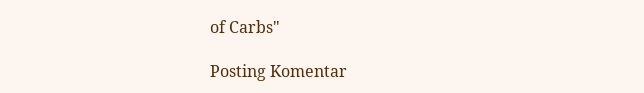of Carbs"

Posting Komentar